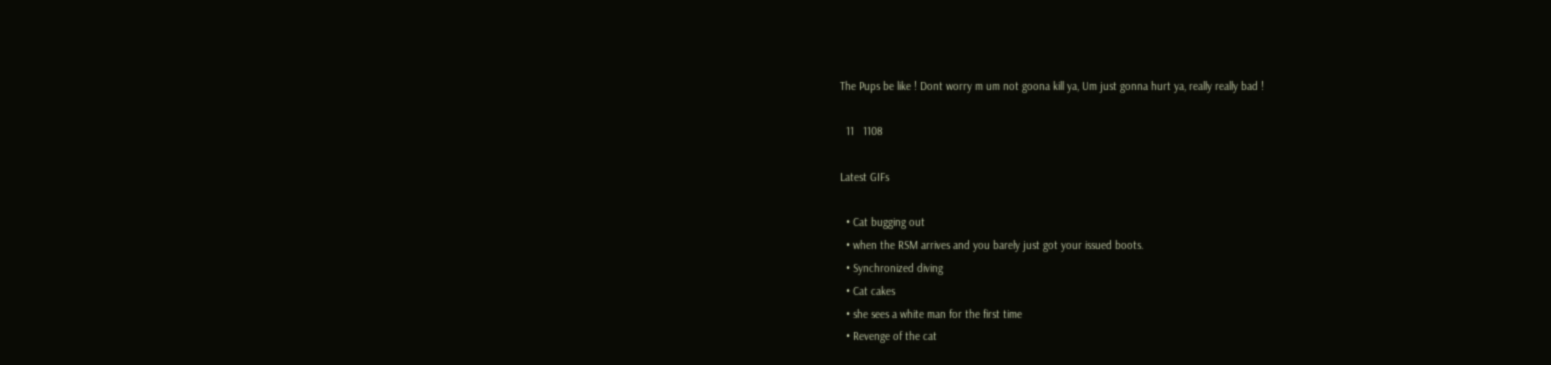The Pups be like ! Dont worry m um not goona kill ya, Um just gonna hurt ya, really really bad !

  11   1108

Latest GIFs

  • Cat bugging out
  • when the RSM arrives and you barely just got your issued boots.
  • Synchronized diving
  • Cat cakes
  • she sees a white man for the first time
  • Revenge of the cat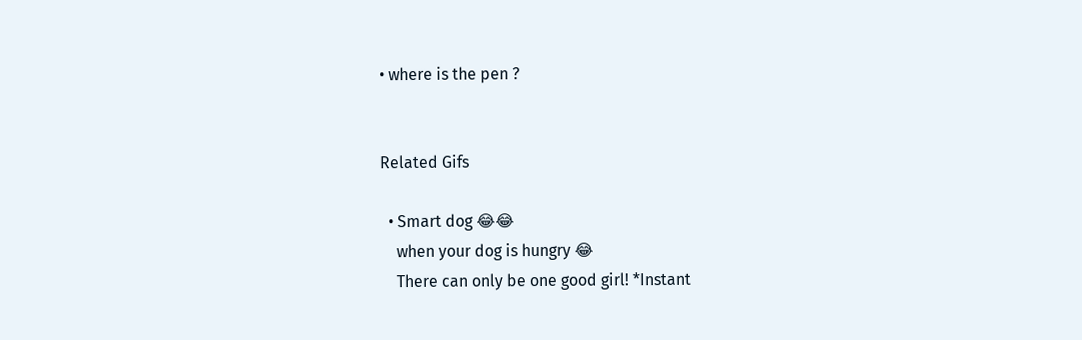• where is the pen ?


Related Gifs

  • Smart dog 😂😂
    when your dog is hungry 😂
    There can only be one good girl! *Instant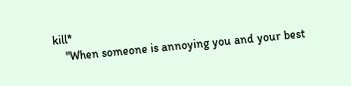kill*
    "When someone is annoying you and your best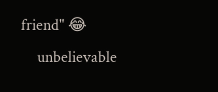friend" 😂
    unbelievable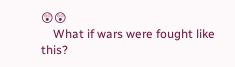😲😲
    What if wars were fought like this?